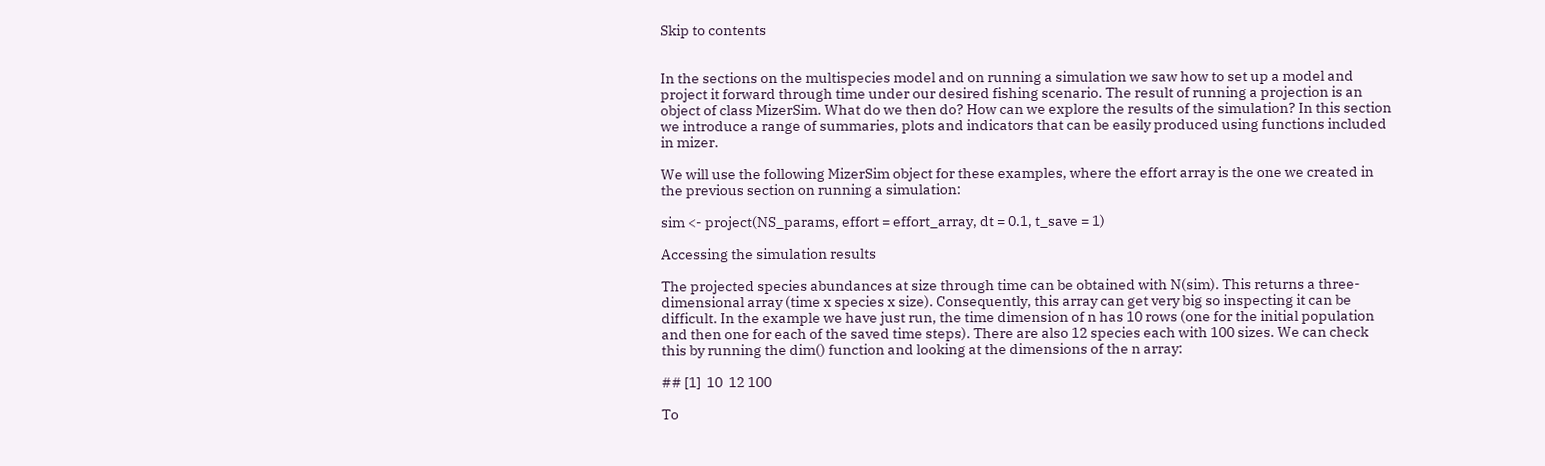Skip to contents


In the sections on the multispecies model and on running a simulation we saw how to set up a model and project it forward through time under our desired fishing scenario. The result of running a projection is an object of class MizerSim. What do we then do? How can we explore the results of the simulation? In this section we introduce a range of summaries, plots and indicators that can be easily produced using functions included in mizer.

We will use the following MizerSim object for these examples, where the effort array is the one we created in the previous section on running a simulation:

sim <- project(NS_params, effort = effort_array, dt = 0.1, t_save = 1)

Accessing the simulation results

The projected species abundances at size through time can be obtained with N(sim). This returns a three-dimensional array (time x species x size). Consequently, this array can get very big so inspecting it can be difficult. In the example we have just run, the time dimension of n has 10 rows (one for the initial population and then one for each of the saved time steps). There are also 12 species each with 100 sizes. We can check this by running the dim() function and looking at the dimensions of the n array:

## [1]  10  12 100

To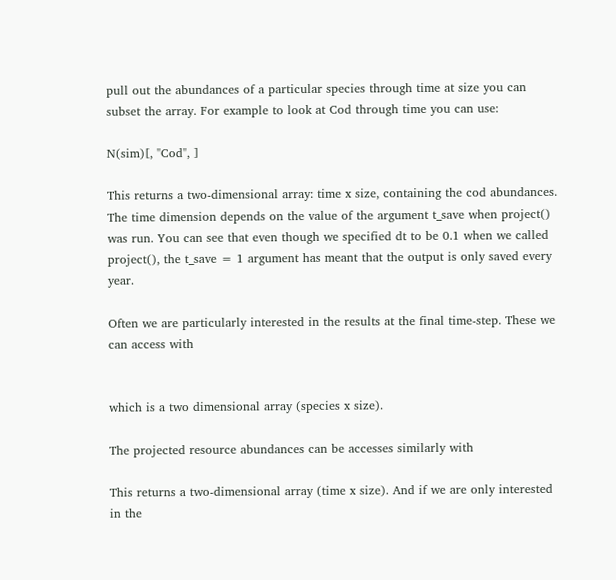pull out the abundances of a particular species through time at size you can subset the array. For example to look at Cod through time you can use:

N(sim)[, "Cod", ]

This returns a two-dimensional array: time x size, containing the cod abundances. The time dimension depends on the value of the argument t_save when project() was run. You can see that even though we specified dt to be 0.1 when we called project(), the t_save = 1 argument has meant that the output is only saved every year.

Often we are particularly interested in the results at the final time-step. These we can access with


which is a two dimensional array (species x size).

The projected resource abundances can be accesses similarly with

This returns a two-dimensional array (time x size). And if we are only interested in the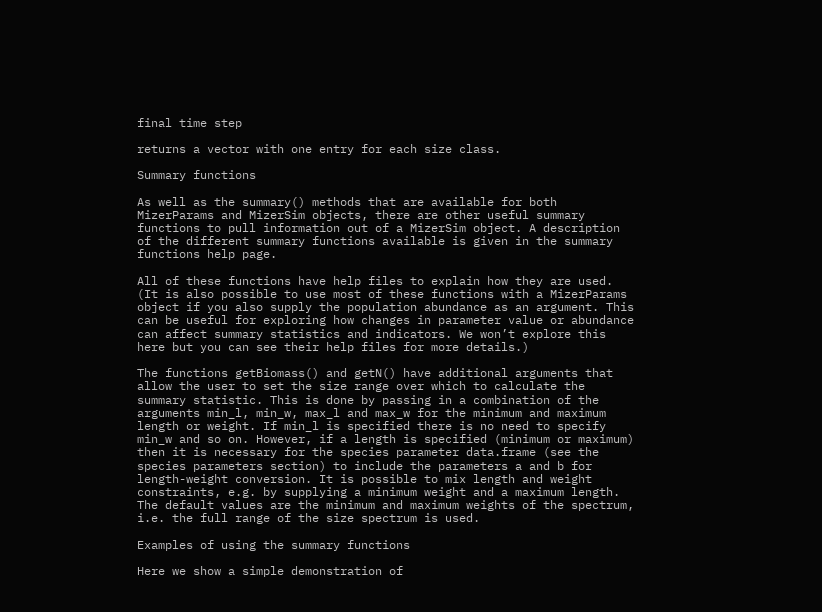final time step

returns a vector with one entry for each size class.

Summary functions

As well as the summary() methods that are available for both MizerParams and MizerSim objects, there are other useful summary functions to pull information out of a MizerSim object. A description of the different summary functions available is given in the summary functions help page.

All of these functions have help files to explain how they are used. (It is also possible to use most of these functions with a MizerParams object if you also supply the population abundance as an argument. This can be useful for exploring how changes in parameter value or abundance can affect summary statistics and indicators. We won’t explore this here but you can see their help files for more details.)

The functions getBiomass() and getN() have additional arguments that allow the user to set the size range over which to calculate the summary statistic. This is done by passing in a combination of the arguments min_l, min_w, max_l and max_w for the minimum and maximum length or weight. If min_l is specified there is no need to specify min_w and so on. However, if a length is specified (minimum or maximum) then it is necessary for the species parameter data.frame (see the species parameters section) to include the parameters a and b for length-weight conversion. It is possible to mix length and weight constraints, e.g. by supplying a minimum weight and a maximum length. The default values are the minimum and maximum weights of the spectrum, i.e. the full range of the size spectrum is used.

Examples of using the summary functions

Here we show a simple demonstration of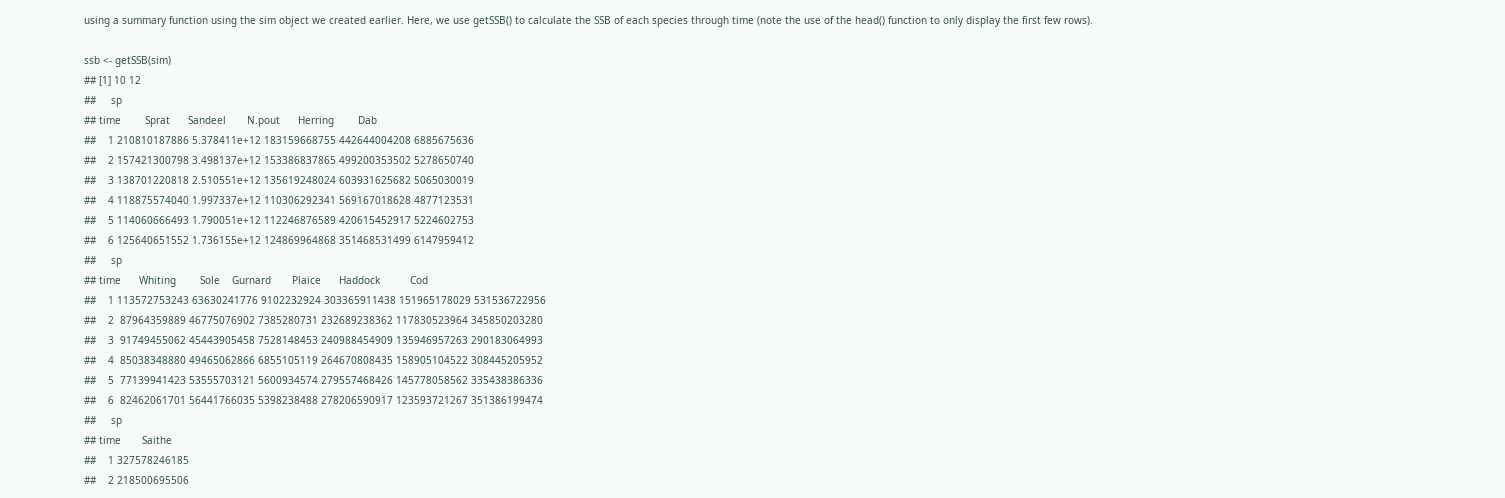using a summary function using the sim object we created earlier. Here, we use getSSB() to calculate the SSB of each species through time (note the use of the head() function to only display the first few rows).

ssb <- getSSB(sim)
## [1] 10 12
##     sp
## time        Sprat      Sandeel       N.pout      Herring        Dab
##    1 210810187886 5.378411e+12 183159668755 442644004208 6885675636
##    2 157421300798 3.498137e+12 153386837865 499200353502 5278650740
##    3 138701220818 2.510551e+12 135619248024 603931625682 5065030019
##    4 118875574040 1.997337e+12 110306292341 569167018628 4877123531
##    5 114060666493 1.790051e+12 112246876589 420615452917 5224602753
##    6 125640651552 1.736155e+12 124869964868 351468531499 6147959412
##     sp
## time      Whiting        Sole    Gurnard       Plaice      Haddock          Cod
##    1 113572753243 63630241776 9102232924 303365911438 151965178029 531536722956
##    2  87964359889 46775076902 7385280731 232689238362 117830523964 345850203280
##    3  91749455062 45443905458 7528148453 240988454909 135946957263 290183064993
##    4  85038348880 49465062866 6855105119 264670808435 158905104522 308445205952
##    5  77139941423 53555703121 5600934574 279557468426 145778058562 335438386336
##    6  82462061701 56441766035 5398238488 278206590917 123593721267 351386199474
##     sp
## time       Saithe
##    1 327578246185
##    2 218500695506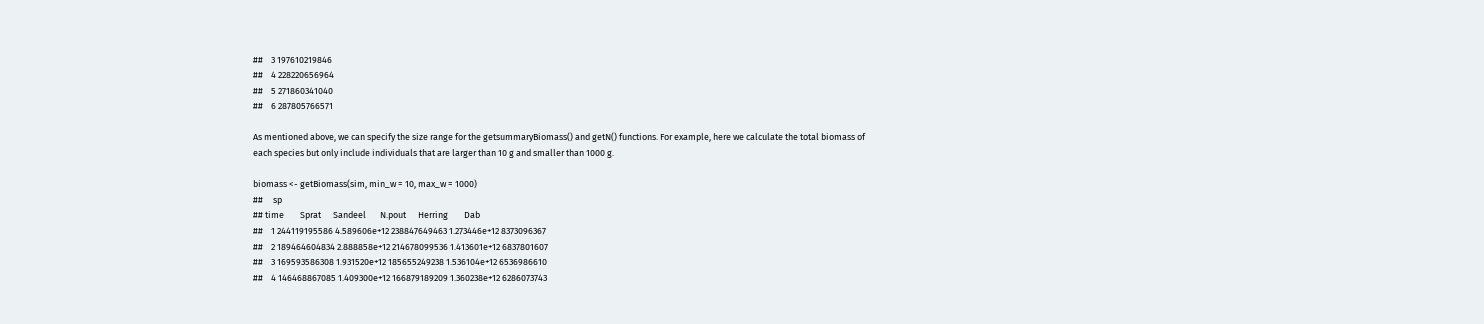##    3 197610219846
##    4 228220656964
##    5 271860341040
##    6 287805766571

As mentioned above, we can specify the size range for the getsummaryBiomass() and getN() functions. For example, here we calculate the total biomass of each species but only include individuals that are larger than 10 g and smaller than 1000 g.

biomass <- getBiomass(sim, min_w = 10, max_w = 1000)
##     sp
## time        Sprat      Sandeel       N.pout      Herring        Dab
##    1 244119195586 4.589606e+12 238847649463 1.273446e+12 8373096367
##    2 189464604834 2.888858e+12 214678099536 1.413601e+12 6837801607
##    3 169593586308 1.931520e+12 185655249238 1.536104e+12 6536986610
##    4 146468867085 1.409300e+12 166879189209 1.360238e+12 6286073743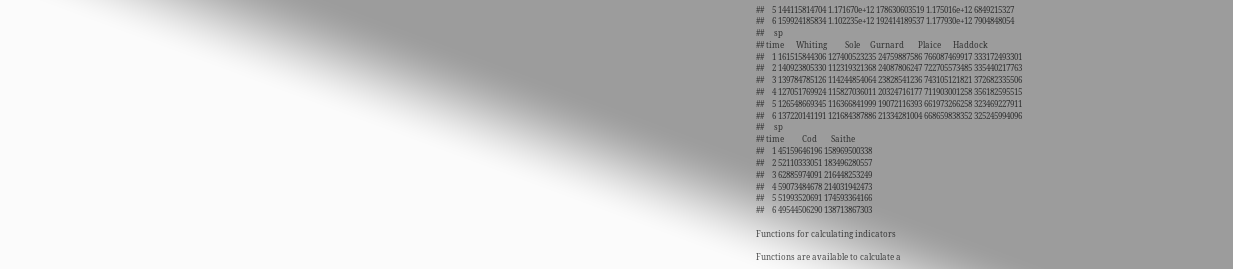##    5 144115814704 1.171670e+12 178630603519 1.175016e+12 6849215327
##    6 159924185834 1.102235e+12 192414189537 1.177930e+12 7904848054
##     sp
## time      Whiting         Sole     Gurnard       Plaice      Haddock
##    1 161515844306 127400523235 24759887586 766087469917 333172493301
##    2 140923805330 112319321368 24087806247 722705573485 335440217763
##    3 139784785126 114244854064 23828541236 743105121821 372682335506
##    4 127051769924 115827036011 20324716177 711903001258 356182595515
##    5 126548669345 116366841999 19072116393 661973266258 323469227911
##    6 137220141191 121684387886 21334281004 668659838352 325245994096
##     sp
## time         Cod       Saithe
##    1 45159646196 158969500338
##    2 52110333051 183496280557
##    3 62885974091 216448253249
##    4 59073484678 214031942473
##    5 51993520691 174593364166
##    6 49544506290 138713867303

Functions for calculating indicators

Functions are available to calculate a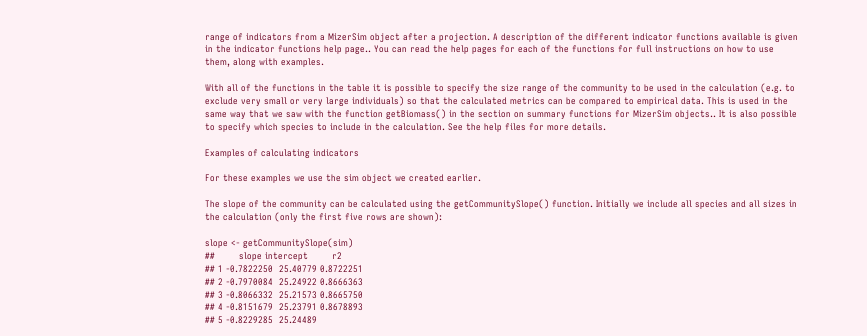range of indicators from a MizerSim object after a projection. A description of the different indicator functions available is given in the indicator functions help page.. You can read the help pages for each of the functions for full instructions on how to use them, along with examples.

With all of the functions in the table it is possible to specify the size range of the community to be used in the calculation (e.g. to exclude very small or very large individuals) so that the calculated metrics can be compared to empirical data. This is used in the same way that we saw with the function getBiomass() in the section on summary functions for MizerSim objects.. It is also possible to specify which species to include in the calculation. See the help files for more details.

Examples of calculating indicators

For these examples we use the sim object we created earlier.

The slope of the community can be calculated using the getCommunitySlope() function. Initially we include all species and all sizes in the calculation (only the first five rows are shown):

slope <- getCommunitySlope(sim)
##        slope intercept        r2
## 1 -0.7822250  25.40779 0.8722251
## 2 -0.7970084  25.24922 0.8666363
## 3 -0.8066332  25.21573 0.8665750
## 4 -0.8151679  25.23791 0.8678893
## 5 -0.8229285  25.24489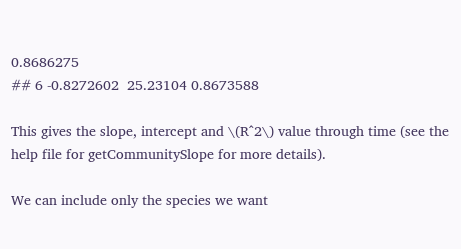0.8686275
## 6 -0.8272602  25.23104 0.8673588

This gives the slope, intercept and \(R^2\) value through time (see the help file for getCommunitySlope for more details).

We can include only the species we want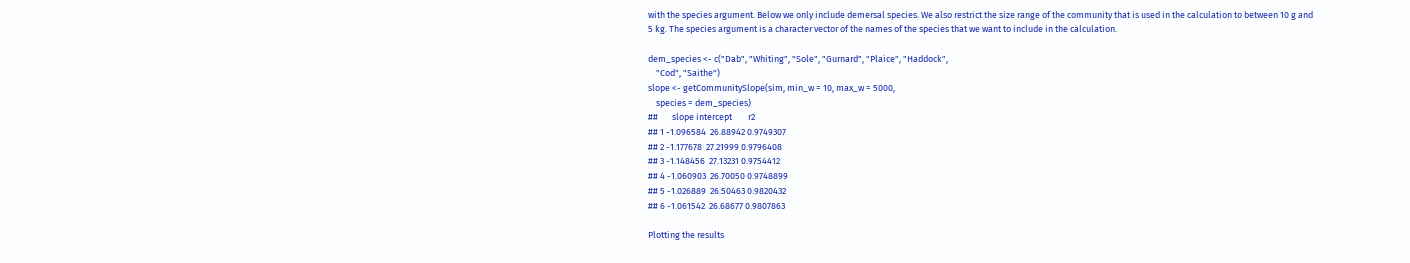with the species argument. Below we only include demersal species. We also restrict the size range of the community that is used in the calculation to between 10 g and 5 kg. The species argument is a character vector of the names of the species that we want to include in the calculation.

dem_species <- c("Dab", "Whiting", "Sole", "Gurnard", "Plaice", "Haddock",
    "Cod", "Saithe")
slope <- getCommunitySlope(sim, min_w = 10, max_w = 5000,
    species = dem_species)
##       slope intercept        r2
## 1 -1.096584  26.88942 0.9749307
## 2 -1.177678  27.21999 0.9796408
## 3 -1.148456  27.13231 0.9754412
## 4 -1.060903  26.70050 0.9748899
## 5 -1.026889  26.50463 0.9820432
## 6 -1.061542  26.68677 0.9807863

Plotting the results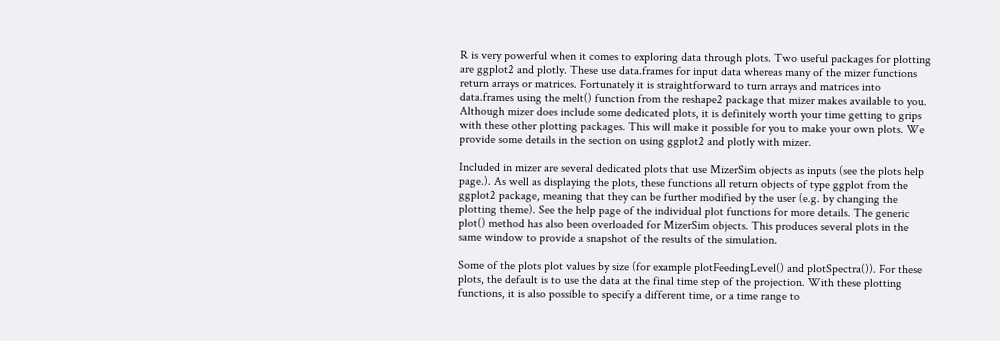R is very powerful when it comes to exploring data through plots. Two useful packages for plotting are ggplot2 and plotly. These use data.frames for input data whereas many of the mizer functions return arrays or matrices. Fortunately it is straightforward to turn arrays and matrices into data.frames using the melt() function from the reshape2 package that mizer makes available to you. Although mizer does include some dedicated plots, it is definitely worth your time getting to grips with these other plotting packages. This will make it possible for you to make your own plots. We provide some details in the section on using ggplot2 and plotly with mizer.

Included in mizer are several dedicated plots that use MizerSim objects as inputs (see the plots help page.). As well as displaying the plots, these functions all return objects of type ggplot from the ggplot2 package, meaning that they can be further modified by the user (e.g. by changing the plotting theme). See the help page of the individual plot functions for more details. The generic plot() method has also been overloaded for MizerSim objects. This produces several plots in the same window to provide a snapshot of the results of the simulation.

Some of the plots plot values by size (for example plotFeedingLevel() and plotSpectra()). For these plots, the default is to use the data at the final time step of the projection. With these plotting functions, it is also possible to specify a different time, or a time range to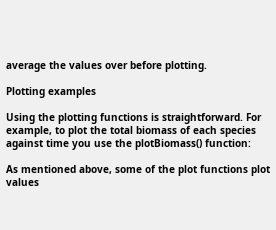average the values over before plotting.

Plotting examples

Using the plotting functions is straightforward. For example, to plot the total biomass of each species against time you use the plotBiomass() function:

As mentioned above, some of the plot functions plot values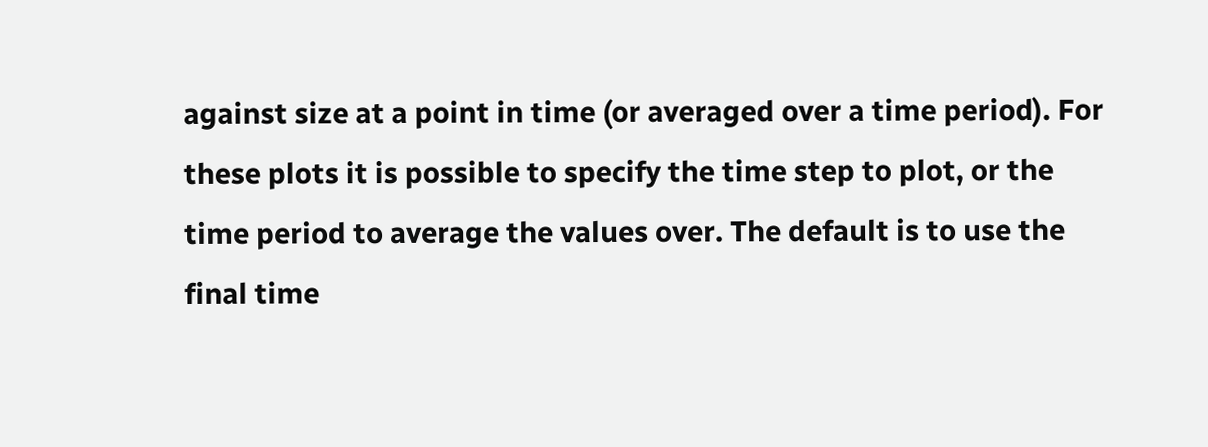against size at a point in time (or averaged over a time period). For these plots it is possible to specify the time step to plot, or the time period to average the values over. The default is to use the final time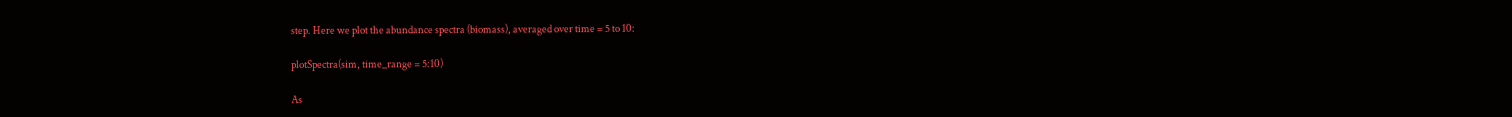step. Here we plot the abundance spectra (biomass), averaged over time = 5 to 10:

plotSpectra(sim, time_range = 5:10)

As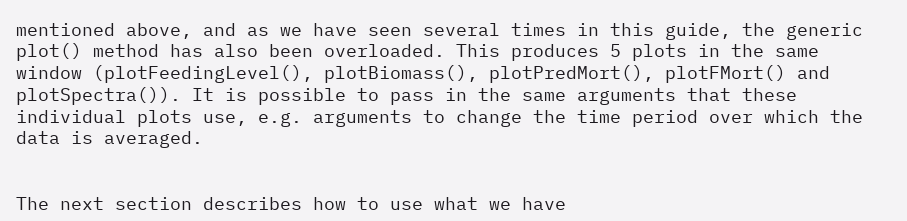mentioned above, and as we have seen several times in this guide, the generic plot() method has also been overloaded. This produces 5 plots in the same window (plotFeedingLevel(), plotBiomass(), plotPredMort(), plotFMort() and plotSpectra()). It is possible to pass in the same arguments that these individual plots use, e.g. arguments to change the time period over which the data is averaged.


The next section describes how to use what we have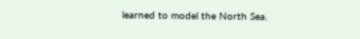learned to model the North Sea.